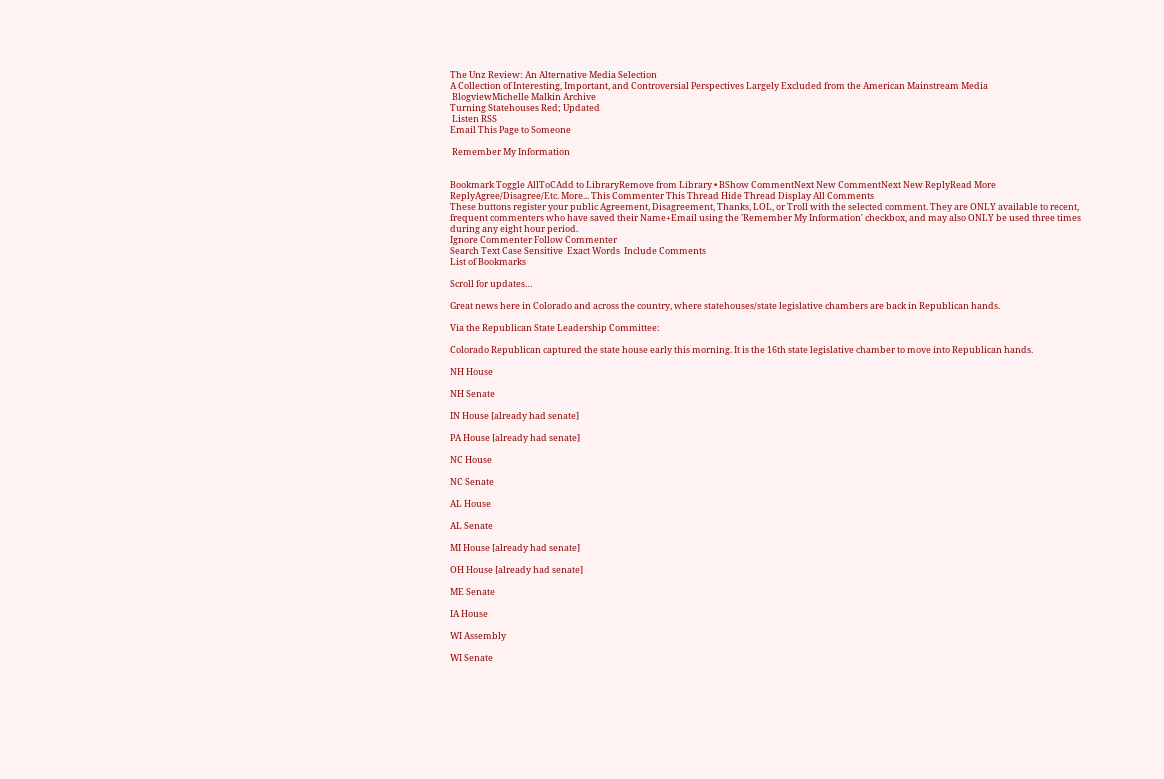The Unz Review: An Alternative Media Selection
A Collection of Interesting, Important, and Controversial Perspectives Largely Excluded from the American Mainstream Media
 BlogviewMichelle Malkin Archive
Turning Statehouses Red; Updated
 Listen RSS
Email This Page to Someone

 Remember My Information


Bookmark Toggle AllToCAdd to LibraryRemove from Library • BShow CommentNext New CommentNext New ReplyRead More
ReplyAgree/Disagree/Etc. More... This Commenter This Thread Hide Thread Display All Comments
These buttons register your public Agreement, Disagreement, Thanks, LOL, or Troll with the selected comment. They are ONLY available to recent, frequent commenters who have saved their Name+Email using the 'Remember My Information' checkbox, and may also ONLY be used three times during any eight hour period.
Ignore Commenter Follow Commenter
Search Text Case Sensitive  Exact Words  Include Comments
List of Bookmarks

Scroll for updates…

Great news here in Colorado and across the country, where statehouses/state legislative chambers are back in Republican hands.

Via the Republican State Leadership Committee:

Colorado Republican captured the state house early this morning. It is the 16th state legislative chamber to move into Republican hands.

NH House

NH Senate

IN House [already had senate]

PA House [already had senate]

NC House

NC Senate

AL House

AL Senate

MI House [already had senate]

OH House [already had senate]

ME Senate

IA House

WI Assembly

WI Senate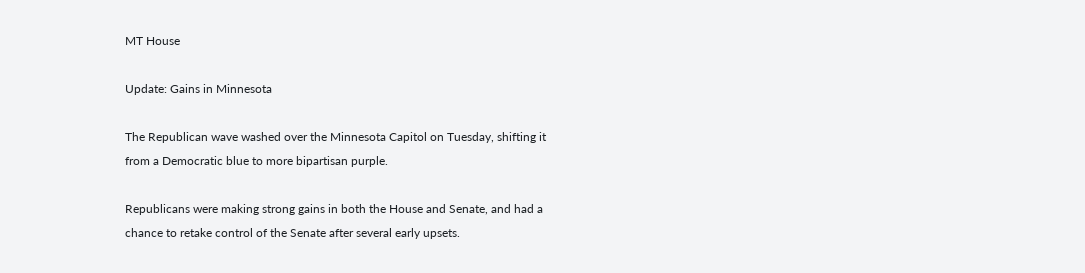MT House

Update: Gains in Minnesota

The Republican wave washed over the Minnesota Capitol on Tuesday, shifting it from a Democratic blue to more bipartisan purple.

Republicans were making strong gains in both the House and Senate, and had a chance to retake control of the Senate after several early upsets.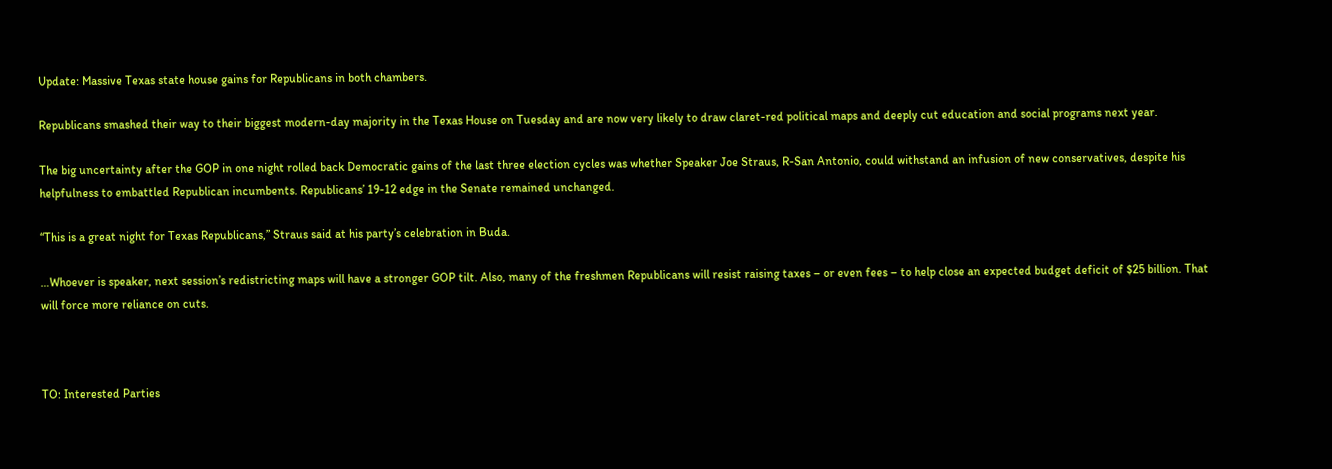Update: Massive Texas state house gains for Republicans in both chambers.

Republicans smashed their way to their biggest modern-day majority in the Texas House on Tuesday and are now very likely to draw claret-red political maps and deeply cut education and social programs next year.

The big uncertainty after the GOP in one night rolled back Democratic gains of the last three election cycles was whether Speaker Joe Straus, R-San Antonio, could withstand an infusion of new conservatives, despite his helpfulness to embattled Republican incumbents. Republicans’ 19-12 edge in the Senate remained unchanged.

“This is a great night for Texas Republicans,” Straus said at his party’s celebration in Buda.

…Whoever is speaker, next session’s redistricting maps will have a stronger GOP tilt. Also, many of the freshmen Republicans will resist raising taxes – or even fees – to help close an expected budget deficit of $25 billion. That will force more reliance on cuts.



TO: Interested Parties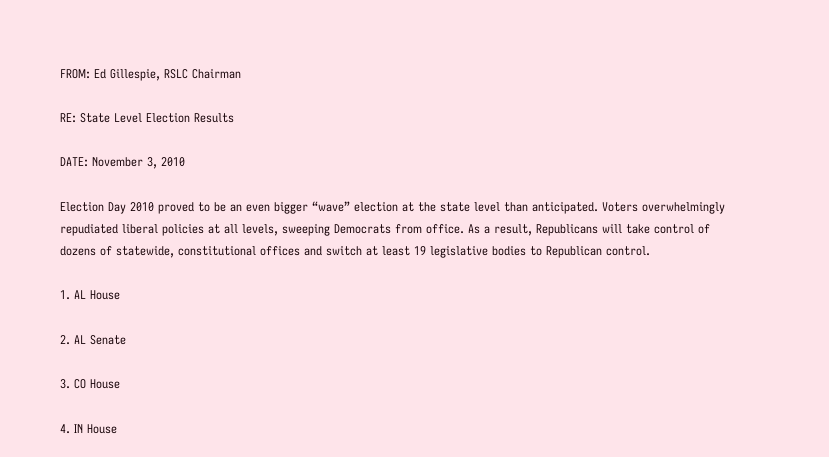FROM: Ed Gillespie, RSLC Chairman

RE: State Level Election Results

DATE: November 3, 2010

Election Day 2010 proved to be an even bigger “wave” election at the state level than anticipated. Voters overwhelmingly repudiated liberal policies at all levels, sweeping Democrats from office. As a result, Republicans will take control of dozens of statewide, constitutional offices and switch at least 19 legislative bodies to Republican control.

1. AL House

2. AL Senate

3. CO House

4. IN House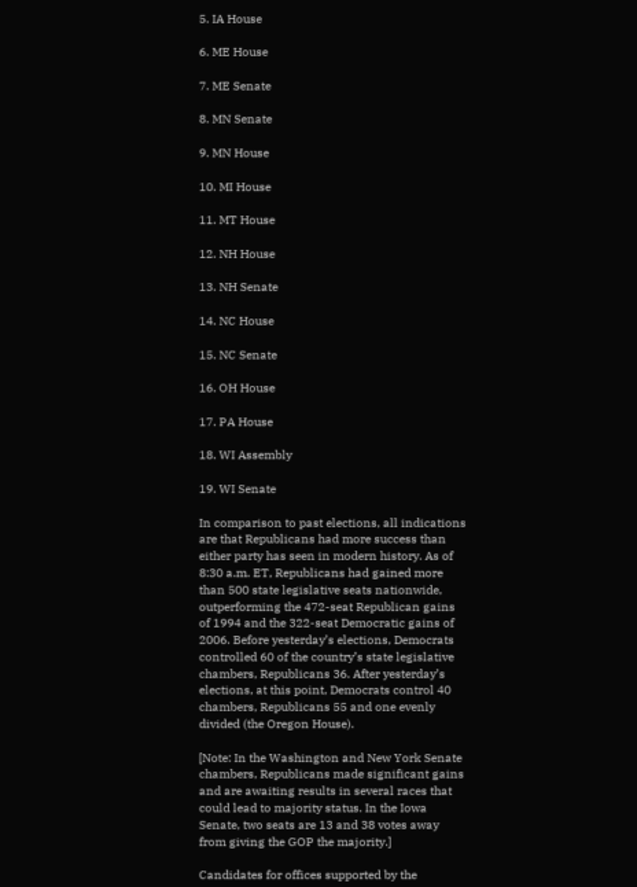5. IA House

6. ME House

7. ME Senate

8. MN Senate

9. MN House

10. MI House

11. MT House

12. NH House

13. NH Senate

14. NC House

15. NC Senate

16. OH House

17. PA House

18. WI Assembly

19. WI Senate

In comparison to past elections, all indications are that Republicans had more success than either party has seen in modern history. As of 8:30 a.m. ET, Republicans had gained more than 500 state legislative seats nationwide, outperforming the 472-seat Republican gains of 1994 and the 322-seat Democratic gains of 2006. Before yesterday’s elections, Democrats controlled 60 of the country’s state legislative chambers, Republicans 36. After yesterday’s elections, at this point, Democrats control 40 chambers, Republicans 55 and one evenly divided (the Oregon House).

[Note: In the Washington and New York Senate chambers, Republicans made significant gains and are awaiting results in several races that could lead to majority status. In the Iowa Senate, two seats are 13 and 38 votes away from giving the GOP the majority.]

Candidates for offices supported by the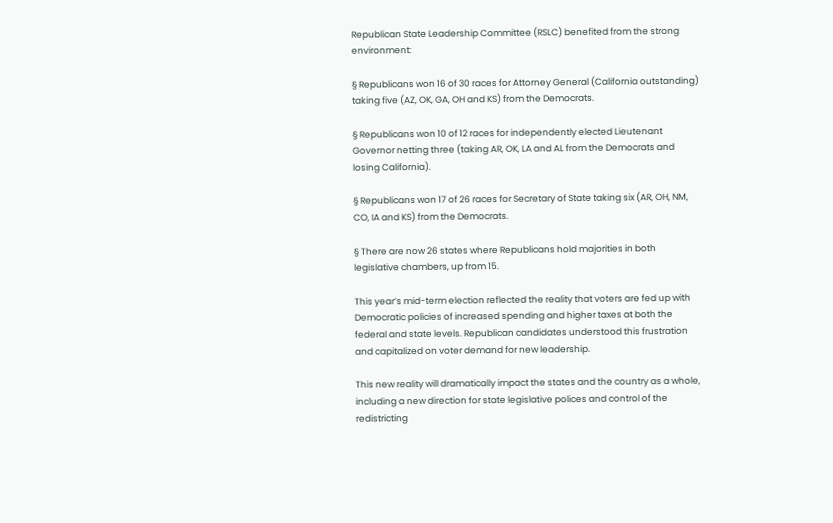Republican State Leadership Committee (RSLC) benefited from the strong environment:

§ Republicans won 16 of 30 races for Attorney General (California outstanding) taking five (AZ, OK, GA, OH and KS) from the Democrats.

§ Republicans won 10 of 12 races for independently elected Lieutenant Governor netting three (taking AR, OK, LA and AL from the Democrats and losing California).

§ Republicans won 17 of 26 races for Secretary of State taking six (AR, OH, NM, CO, IA and KS) from the Democrats.

§ There are now 26 states where Republicans hold majorities in both legislative chambers, up from 15.

This year’s mid-term election reflected the reality that voters are fed up with Democratic policies of increased spending and higher taxes at both the federal and state levels. Republican candidates understood this frustration and capitalized on voter demand for new leadership.

This new reality will dramatically impact the states and the country as a whole, including a new direction for state legislative polices and control of the redistricting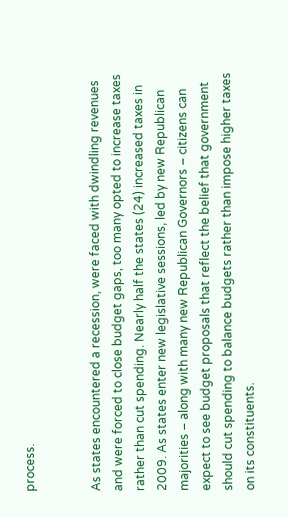process.


As states encountered a recession, were faced with dwindling revenues and were forced to close budget gaps, too many opted to increase taxes rather than cut spending. Nearly half the states (24) increased taxes in 2009. As states enter new legislative sessions, led by new Republican majorities – along with many new Republican Governors – citizens can expect to see budget proposals that reflect the belief that government should cut spending to balance budgets rather than impose higher taxes on its constituents.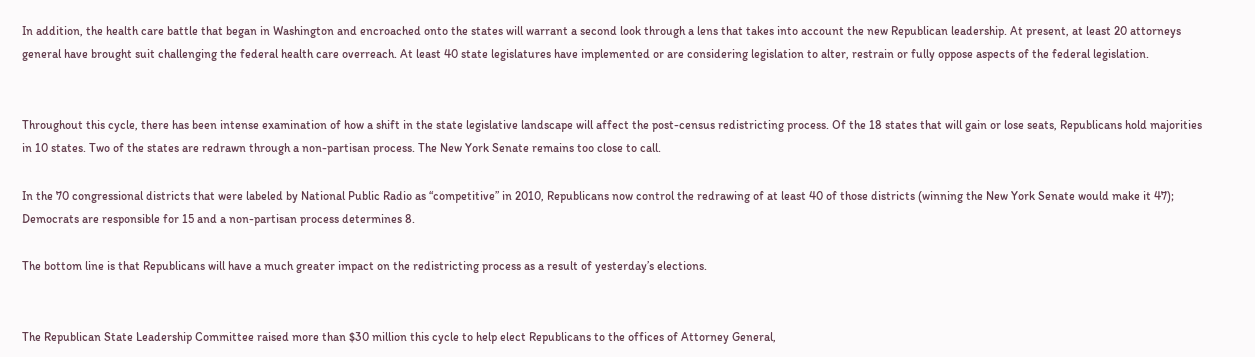In addition, the health care battle that began in Washington and encroached onto the states will warrant a second look through a lens that takes into account the new Republican leadership. At present, at least 20 attorneys general have brought suit challenging the federal health care overreach. At least 40 state legislatures have implemented or are considering legislation to alter, restrain or fully oppose aspects of the federal legislation.


Throughout this cycle, there has been intense examination of how a shift in the state legislative landscape will affect the post-census redistricting process. Of the 18 states that will gain or lose seats, Republicans hold majorities in 10 states. Two of the states are redrawn through a non-partisan process. The New York Senate remains too close to call.

In the 70 congressional districts that were labeled by National Public Radio as “competitive” in 2010, Republicans now control the redrawing of at least 40 of those districts (winning the New York Senate would make it 47); Democrats are responsible for 15 and a non-partisan process determines 8.

The bottom line is that Republicans will have a much greater impact on the redistricting process as a result of yesterday’s elections.


The Republican State Leadership Committee raised more than $30 million this cycle to help elect Republicans to the offices of Attorney General,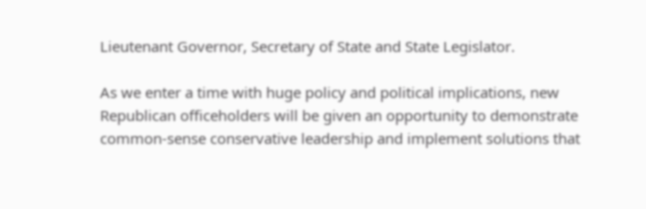Lieutenant Governor, Secretary of State and State Legislator.

As we enter a time with huge policy and political implications, new Republican officeholders will be given an opportunity to demonstrate common-sense conservative leadership and implement solutions that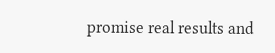promise real results and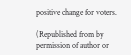positive change for voters.

(Republished from by permission of author or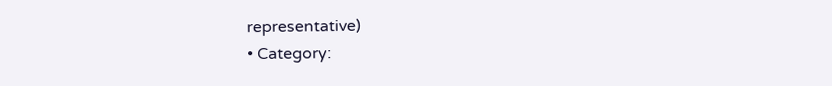representative)
• Category: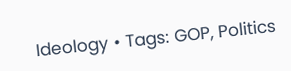Ideology • Tags: GOP, Politics